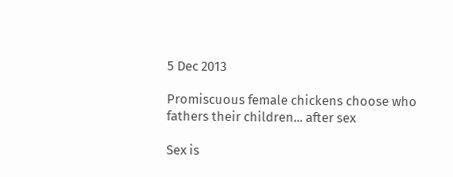5 Dec 2013

Promiscuous female chickens choose who fathers their children... after sex

Sex is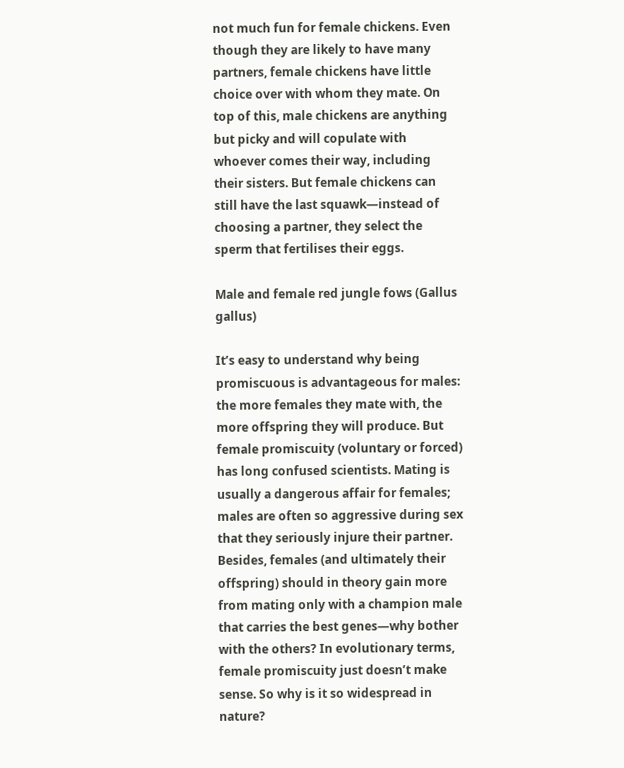not much fun for female chickens. Even though they are likely to have many partners, female chickens have little choice over with whom they mate. On top of this, male chickens are anything but picky and will copulate with whoever comes their way, including their sisters. But female chickens can still have the last squawk—instead of choosing a partner, they select the sperm that fertilises their eggs.

Male and female red jungle fows (Gallus gallus)

It’s easy to understand why being promiscuous is advantageous for males: the more females they mate with, the more offspring they will produce. But female promiscuity (voluntary or forced) has long confused scientists. Mating is usually a dangerous affair for females; males are often so aggressive during sex that they seriously injure their partner. Besides, females (and ultimately their offspring) should in theory gain more from mating only with a champion male that carries the best genes—why bother with the others? In evolutionary terms, female promiscuity just doesn’t make sense. So why is it so widespread in nature?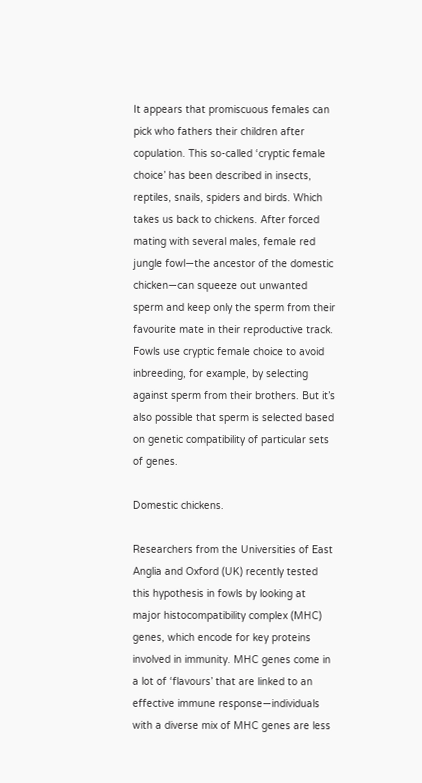It appears that promiscuous females can pick who fathers their children after copulation. This so-called ‘cryptic female choice’ has been described in insects, reptiles, snails, spiders and birds. Which takes us back to chickens. After forced mating with several males, female red jungle fowl—the ancestor of the domestic chicken—can squeeze out unwanted sperm and keep only the sperm from their favourite mate in their reproductive track. Fowls use cryptic female choice to avoid inbreeding, for example, by selecting against sperm from their brothers. But it’s also possible that sperm is selected based on genetic compatibility of particular sets of genes.

Domestic chickens.

Researchers from the Universities of East Anglia and Oxford (UK) recently tested this hypothesis in fowls by looking at major histocompatibility complex (MHC) genes, which encode for key proteins involved in immunity. MHC genes come in a lot of ‘flavours’ that are linked to an effective immune response—individuals with a diverse mix of MHC genes are less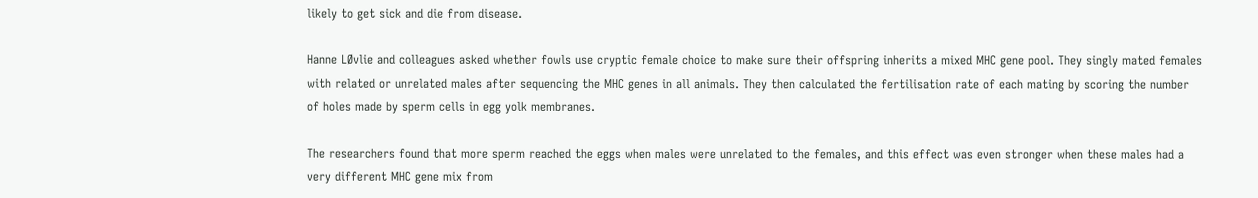likely to get sick and die from disease.

Hanne LØvlie and colleagues asked whether fowls use cryptic female choice to make sure their offspring inherits a mixed MHC gene pool. They singly mated females with related or unrelated males after sequencing the MHC genes in all animals. They then calculated the fertilisation rate of each mating by scoring the number of holes made by sperm cells in egg yolk membranes.

The researchers found that more sperm reached the eggs when males were unrelated to the females, and this effect was even stronger when these males had a very different MHC gene mix from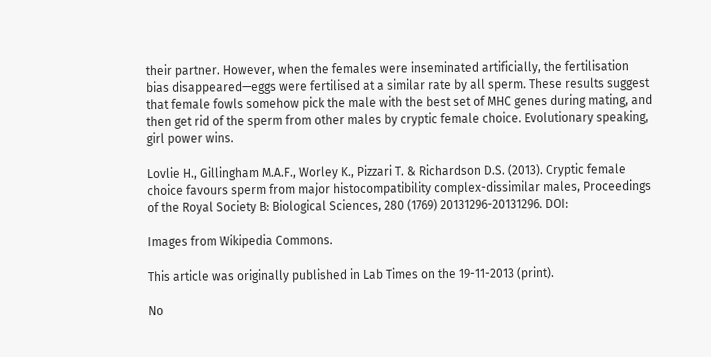their partner. However, when the females were inseminated artificially, the fertilisation bias disappeared—eggs were fertilised at a similar rate by all sperm. These results suggest that female fowls somehow pick the male with the best set of MHC genes during mating, and then get rid of the sperm from other males by cryptic female choice. Evolutionary speaking, girl power wins.

Lovlie H., Gillingham M.A.F., Worley K., Pizzari T. & Richardson D.S. (2013). Cryptic female choice favours sperm from major histocompatibility complex-dissimilar males, Proceedings of the Royal Society B: Biological Sciences, 280 (1769) 20131296-20131296. DOI:

Images from Wikipedia Commons.

This article was originally published in Lab Times on the 19-11-2013 (print).

No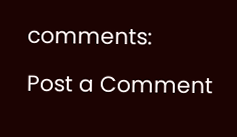comments:

Post a Comment